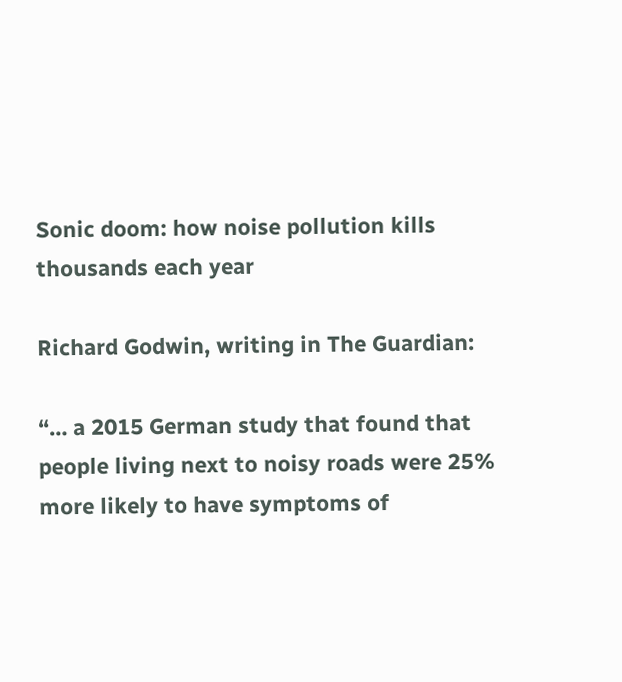Sonic doom: how noise pollution kills thousands each year

Richard Godwin, writing in The Guardian:

“… a 2015 German study that found that people living next to noisy roads were 25% more likely to have symptoms of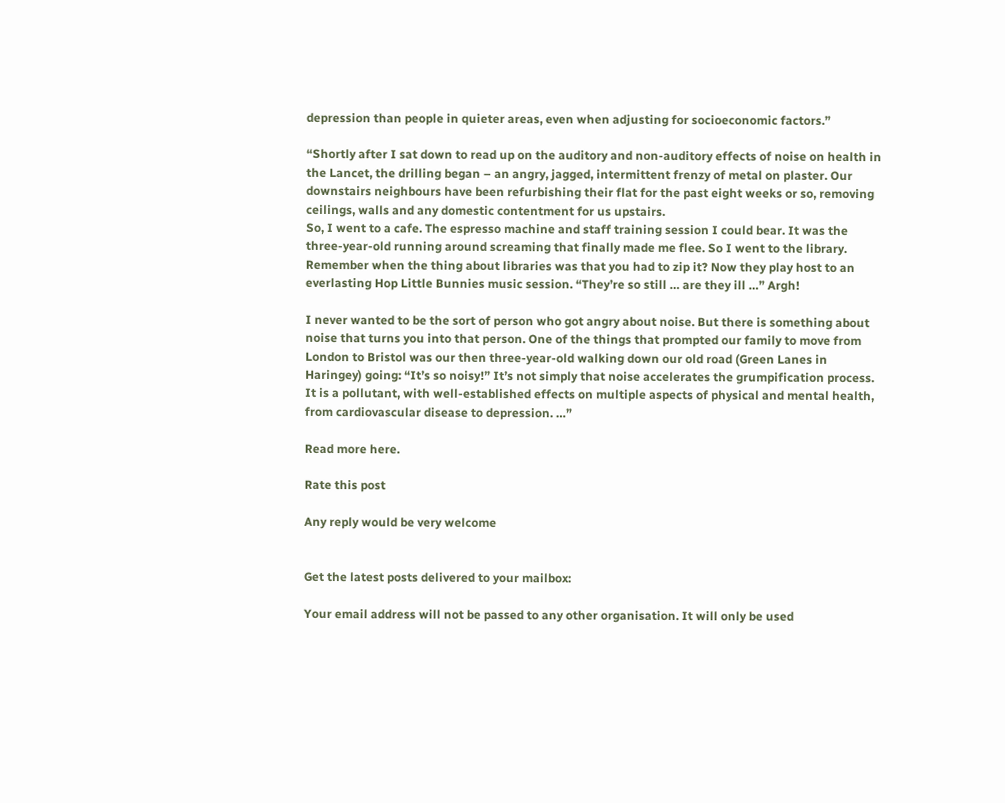depression than people in quieter areas, even when adjusting for socioeconomic factors.”

“Shortly after I sat down to read up on the auditory and non-auditory effects of noise on health in the Lancet, the drilling began – an angry, jagged, intermittent frenzy of metal on plaster. Our downstairs neighbours have been refurbishing their flat for the past eight weeks or so, removing ceilings, walls and any domestic contentment for us upstairs.
So, I went to a cafe. The espresso machine and staff training session I could bear. It was the three-year-old running around screaming that finally made me flee. So I went to the library. Remember when the thing about libraries was that you had to zip it? Now they play host to an everlasting Hop Little Bunnies music session. “They’re so still … are they ill …” Argh!

I never wanted to be the sort of person who got angry about noise. But there is something about noise that turns you into that person. One of the things that prompted our family to move from London to Bristol was our then three-year-old walking down our old road (Green Lanes in Haringey) going: “It’s so noisy!” It’s not simply that noise accelerates the grumpification process. It is a pollutant, with well-established effects on multiple aspects of physical and mental health, from cardiovascular disease to depression. …”

Read more here.

Rate this post

Any reply would be very welcome


Get the latest posts delivered to your mailbox:

Your email address will not be passed to any other organisation. It will only be used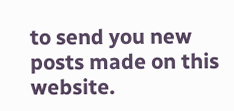to send you new posts made on this website.